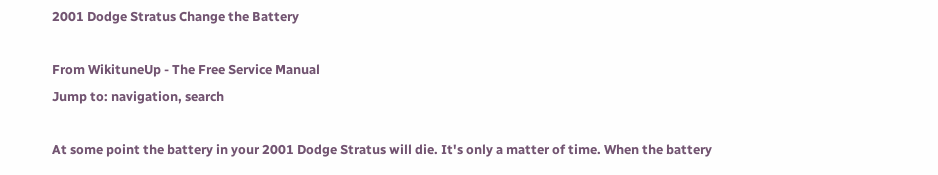2001 Dodge Stratus Change the Battery

From WikituneUp - The Free Service Manual
Jump to: navigation, search

At some point the battery in your 2001 Dodge Stratus will die. It's only a matter of time. When the battery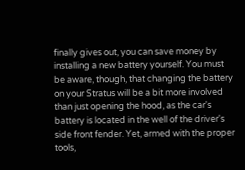finally gives out, you can save money by installing a new battery yourself. You must be aware, though, that changing the battery on your Stratus will be a bit more involved than just opening the hood, as the car's battery is located in the well of the driver's side front fender. Yet, armed with the proper tools,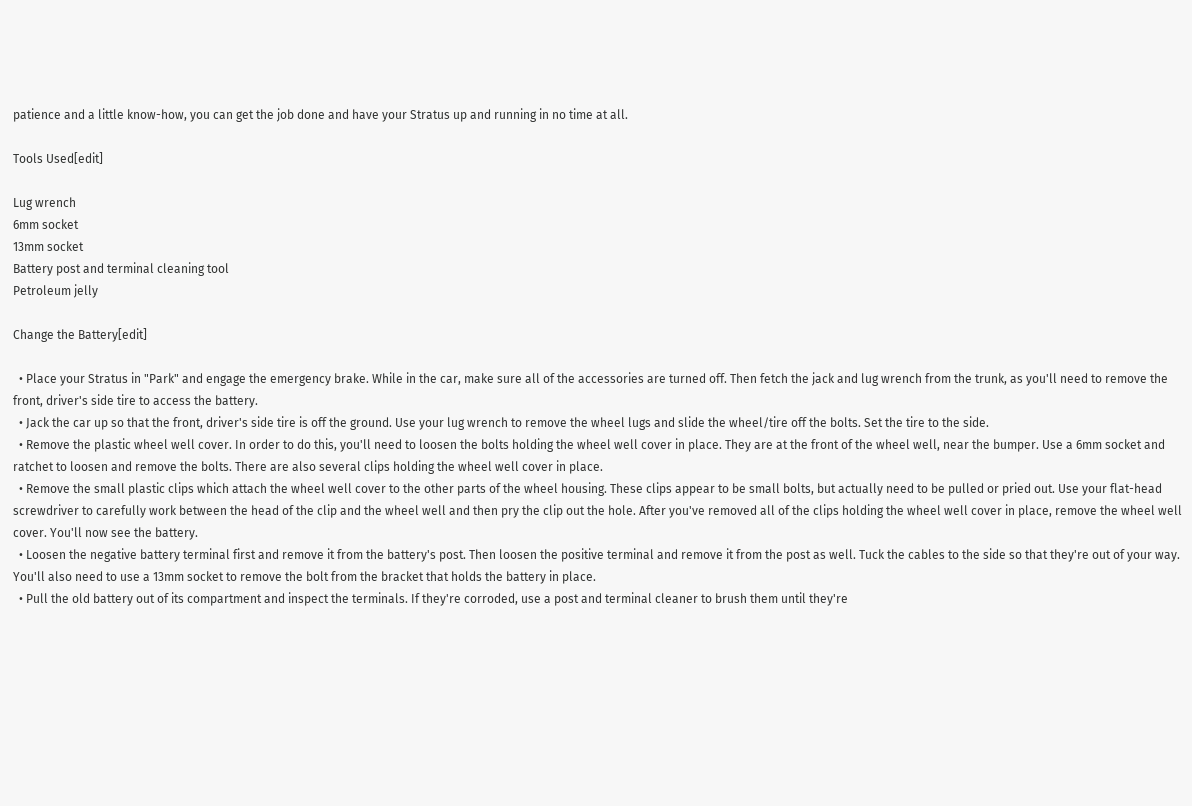patience and a little know-how, you can get the job done and have your Stratus up and running in no time at all.

Tools Used[edit]

Lug wrench
6mm socket
13mm socket
Battery post and terminal cleaning tool
Petroleum jelly

Change the Battery[edit]

  • Place your Stratus in "Park" and engage the emergency brake. While in the car, make sure all of the accessories are turned off. Then fetch the jack and lug wrench from the trunk, as you'll need to remove the front, driver's side tire to access the battery.
  • Jack the car up so that the front, driver's side tire is off the ground. Use your lug wrench to remove the wheel lugs and slide the wheel/tire off the bolts. Set the tire to the side.
  • Remove the plastic wheel well cover. In order to do this, you'll need to loosen the bolts holding the wheel well cover in place. They are at the front of the wheel well, near the bumper. Use a 6mm socket and ratchet to loosen and remove the bolts. There are also several clips holding the wheel well cover in place.
  • Remove the small plastic clips which attach the wheel well cover to the other parts of the wheel housing. These clips appear to be small bolts, but actually need to be pulled or pried out. Use your flat-head screwdriver to carefully work between the head of the clip and the wheel well and then pry the clip out the hole. After you've removed all of the clips holding the wheel well cover in place, remove the wheel well cover. You'll now see the battery.
  • Loosen the negative battery terminal first and remove it from the battery's post. Then loosen the positive terminal and remove it from the post as well. Tuck the cables to the side so that they're out of your way. You'll also need to use a 13mm socket to remove the bolt from the bracket that holds the battery in place.
  • Pull the old battery out of its compartment and inspect the terminals. If they're corroded, use a post and terminal cleaner to brush them until they're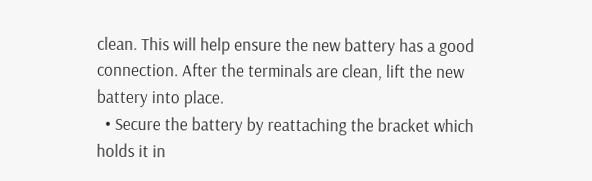clean. This will help ensure the new battery has a good connection. After the terminals are clean, lift the new battery into place.
  • Secure the battery by reattaching the bracket which holds it in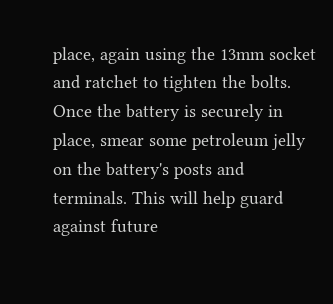place, again using the 13mm socket and ratchet to tighten the bolts. Once the battery is securely in place, smear some petroleum jelly on the battery's posts and terminals. This will help guard against future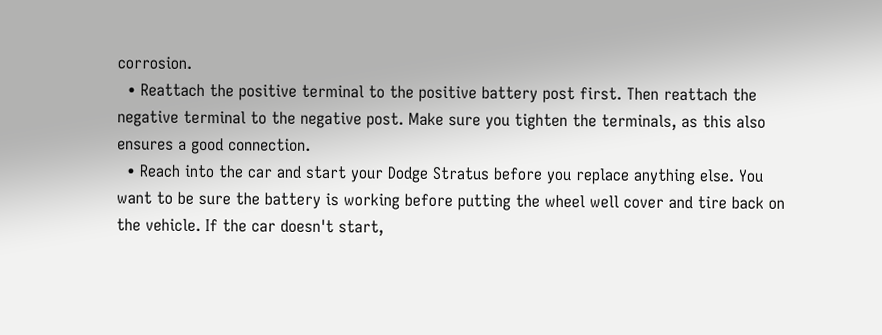corrosion.
  • Reattach the positive terminal to the positive battery post first. Then reattach the negative terminal to the negative post. Make sure you tighten the terminals, as this also ensures a good connection.
  • Reach into the car and start your Dodge Stratus before you replace anything else. You want to be sure the battery is working before putting the wheel well cover and tire back on the vehicle. If the car doesn't start,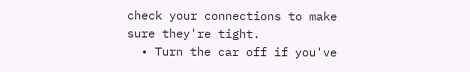check your connections to make sure they're tight.
  • Turn the car off if you've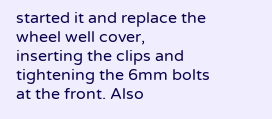started it and replace the wheel well cover, inserting the clips and tightening the 6mm bolts at the front. Also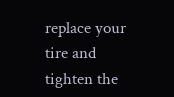replace your tire and tighten the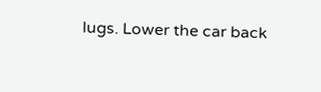lugs. Lower the car back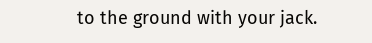to the ground with your jack.